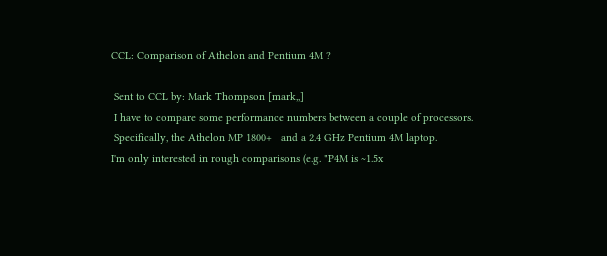CCL: Comparison of Athelon and Pentium 4M ?

 Sent to CCL by: Mark Thompson [mark,,]
 I have to compare some performance numbers between a couple of processors.
 Specifically, the Athelon MP 1800+   and a 2.4 GHz Pentium 4M laptop.
I'm only interested in rough comparisons (e.g. "P4M is ~1.5x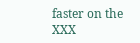faster on the XXX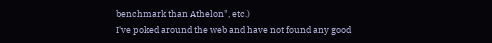benchmark than Athelon", etc.)
I've poked around the web and have not found any good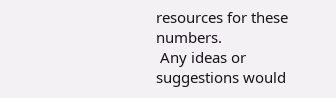resources for these numbers.
 Any ideas or suggestions would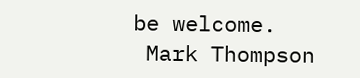be welcome.
 Mark Thompson